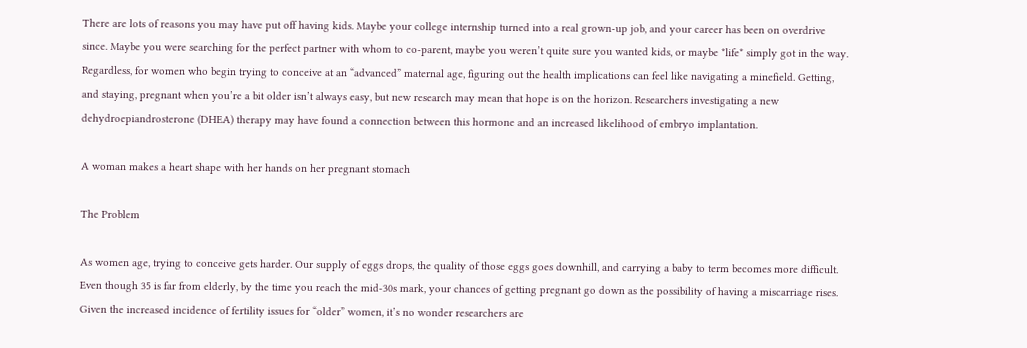There are lots of reasons you may have put off having kids. Maybe your college internship turned into a real grown-up job, and your career has been on overdrive since. Maybe you were searching for the perfect partner with whom to co-parent, maybe you weren’t quite sure you wanted kids, or maybe *life* simply got in the way. Regardless, for women who begin trying to conceive at an “advanced” maternal age, figuring out the health implications can feel like navigating a minefield. Getting, and staying, pregnant when you’re a bit older isn’t always easy, but new research may mean that hope is on the horizon. Researchers investigating a new dehydroepiandrosterone (DHEA) therapy may have found a connection between this hormone and an increased likelihood of embryo implantation.

A woman makes a heart shape with her hands on her pregnant stomach

The Problem

As women age, trying to conceive gets harder. Our supply of eggs drops, the quality of those eggs goes downhill, and carrying a baby to term becomes more difficult. Even though 35 is far from elderly, by the time you reach the mid-30s mark, your chances of getting pregnant go down as the possibility of having a miscarriage rises. Given the increased incidence of fertility issues for “older” women, it’s no wonder researchers are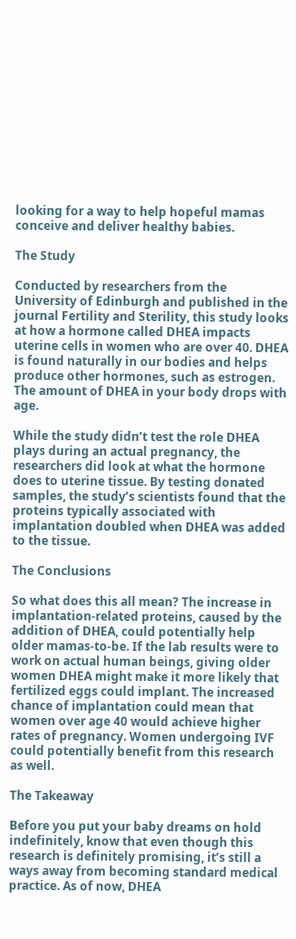looking for a way to help hopeful mamas conceive and deliver healthy babies.

The Study

Conducted by researchers from the University of Edinburgh and published in the journal Fertility and Sterility, this study looks at how a hormone called DHEA impacts uterine cells in women who are over 40. DHEA is found naturally in our bodies and helps produce other hormones, such as estrogen. The amount of DHEA in your body drops with age.

While the study didn’t test the role DHEA plays during an actual pregnancy, the researchers did look at what the hormone does to uterine tissue. By testing donated samples, the study’s scientists found that the proteins typically associated with implantation doubled when DHEA was added to the tissue.

The Conclusions

So what does this all mean? The increase in implantation-related proteins, caused by the addition of DHEA, could potentially help older mamas-to-be. If the lab results were to work on actual human beings, giving older women DHEA might make it more likely that fertilized eggs could implant. The increased chance of implantation could mean that women over age 40 would achieve higher rates of pregnancy. Women undergoing IVF could potentially benefit from this research as well.

The Takeaway

Before you put your baby dreams on hold indefinitely, know that even though this research is definitely promising, it’s still a ways away from becoming standard medical practice. As of now, DHEA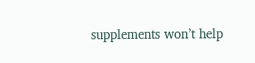supplements won’t help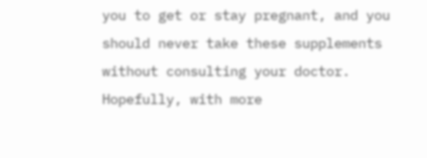you to get or stay pregnant, and you should never take these supplements without consulting your doctor. Hopefully, with more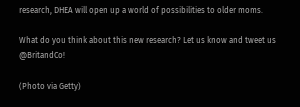research, DHEA will open up a world of possibilities to older moms.

What do you think about this new research? Let us know and tweet us @BritandCo!

(Photo via Getty)